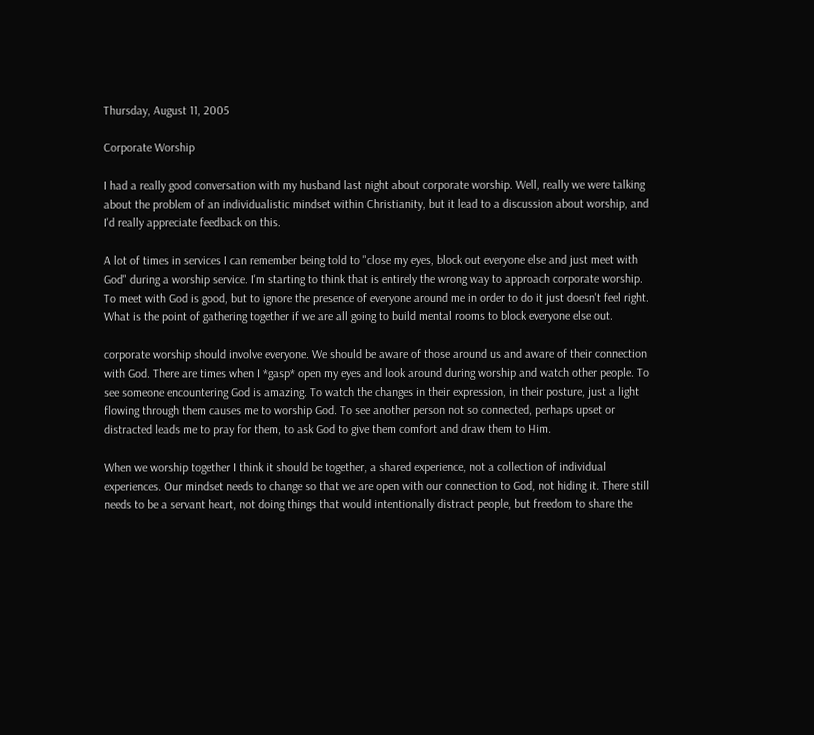Thursday, August 11, 2005

Corporate Worship

I had a really good conversation with my husband last night about corporate worship. Well, really we were talking about the problem of an individualistic mindset within Christianity, but it lead to a discussion about worship, and I'd really appreciate feedback on this.

A lot of times in services I can remember being told to "close my eyes, block out everyone else and just meet with God" during a worship service. I'm starting to think that is entirely the wrong way to approach corporate worship. To meet with God is good, but to ignore the presence of everyone around me in order to do it just doesn't feel right. What is the point of gathering together if we are all going to build mental rooms to block everyone else out.

corporate worship should involve everyone. We should be aware of those around us and aware of their connection with God. There are times when I *gasp* open my eyes and look around during worship and watch other people. To see someone encountering God is amazing. To watch the changes in their expression, in their posture, just a light flowing through them causes me to worship God. To see another person not so connected, perhaps upset or distracted leads me to pray for them, to ask God to give them comfort and draw them to Him.

When we worship together I think it should be together, a shared experience, not a collection of individual experiences. Our mindset needs to change so that we are open with our connection to God, not hiding it. There still needs to be a servant heart, not doing things that would intentionally distract people, but freedom to share the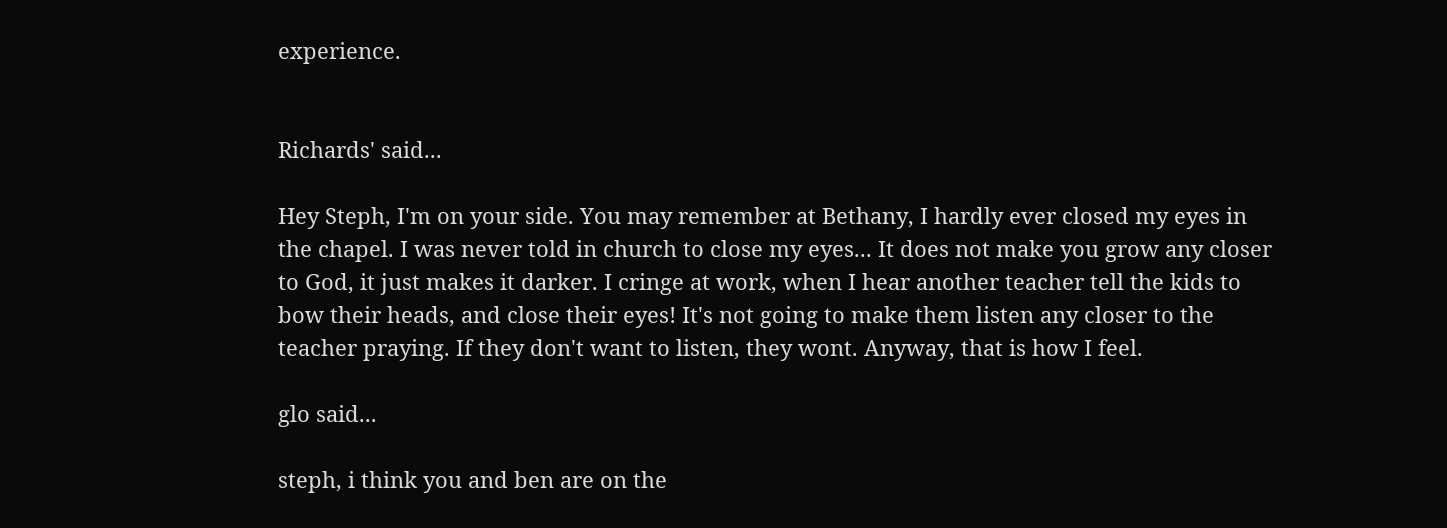experience.


Richards' said...

Hey Steph, I'm on your side. You may remember at Bethany, I hardly ever closed my eyes in the chapel. I was never told in church to close my eyes... It does not make you grow any closer to God, it just makes it darker. I cringe at work, when I hear another teacher tell the kids to bow their heads, and close their eyes! It's not going to make them listen any closer to the teacher praying. If they don't want to listen, they wont. Anyway, that is how I feel.

glo said...

steph, i think you and ben are on the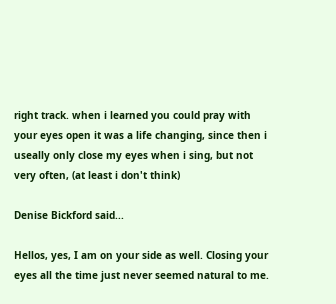right track. when i learned you could pray with your eyes open it was a life changing, since then i useally only close my eyes when i sing, but not very often, (at least i don't think)

Denise Bickford said...

Hellos, yes, I am on your side as well. Closing your eyes all the time just never seemed natural to me.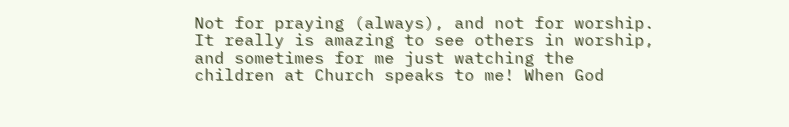Not for praying (always), and not for worship. It really is amazing to see others in worship, and sometimes for me just watching the children at Church speaks to me! When God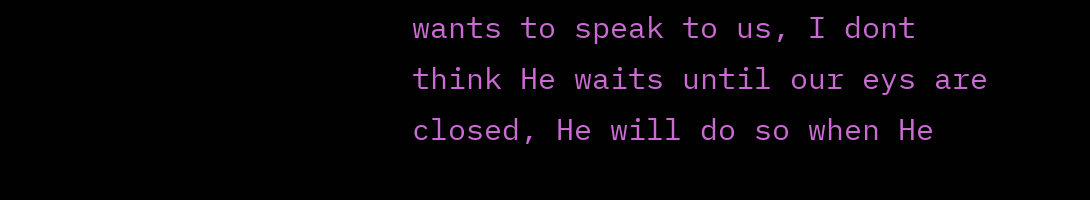wants to speak to us, I dont think He waits until our eys are closed, He will do so when He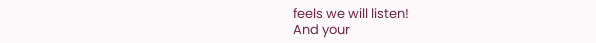feels we will listen!
And your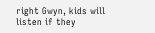right Gwyn, kids will listen if they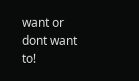want or dont want to!